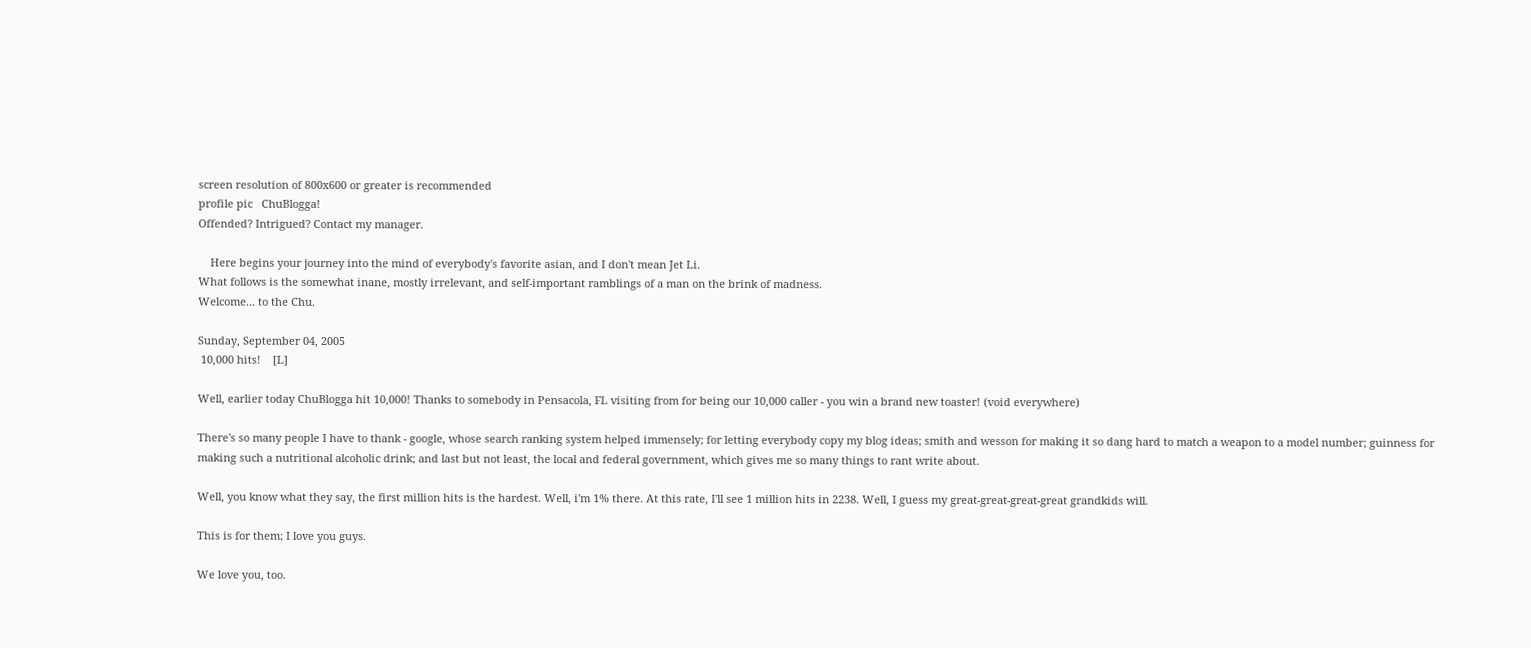screen resolution of 800x600 or greater is recommended
profile pic   ChuBlogga!
Offended? Intrigued? Contact my manager.

    Here begins your journey into the mind of everybody's favorite asian, and I don't mean Jet Li.
What follows is the somewhat inane, mostly irrelevant, and self-important ramblings of a man on the brink of madness.
Welcome... to the Chu.

Sunday, September 04, 2005
 10,000 hits!    [L]

Well, earlier today ChuBlogga hit 10,000! Thanks to somebody in Pensacola, FL visiting from for being our 10,000 caller - you win a brand new toaster! (void everywhere)

There's so many people I have to thank - google, whose search ranking system helped immensely; for letting everybody copy my blog ideas; smith and wesson for making it so dang hard to match a weapon to a model number; guinness for making such a nutritional alcoholic drink; and last but not least, the local and federal government, which gives me so many things to rant write about.

Well, you know what they say, the first million hits is the hardest. Well, i'm 1% there. At this rate, I'll see 1 million hits in 2238. Well, I guess my great-great-great-great grandkids will.

This is for them; I love you guys.

We love you, too.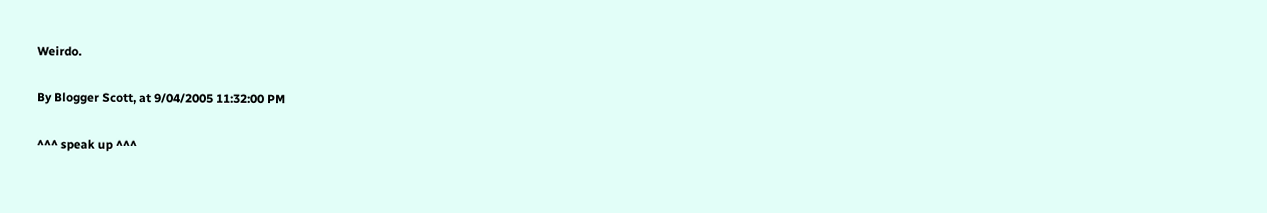Weirdo.

By Blogger Scott, at 9/04/2005 11:32:00 PM

^^^ speak up ^^^